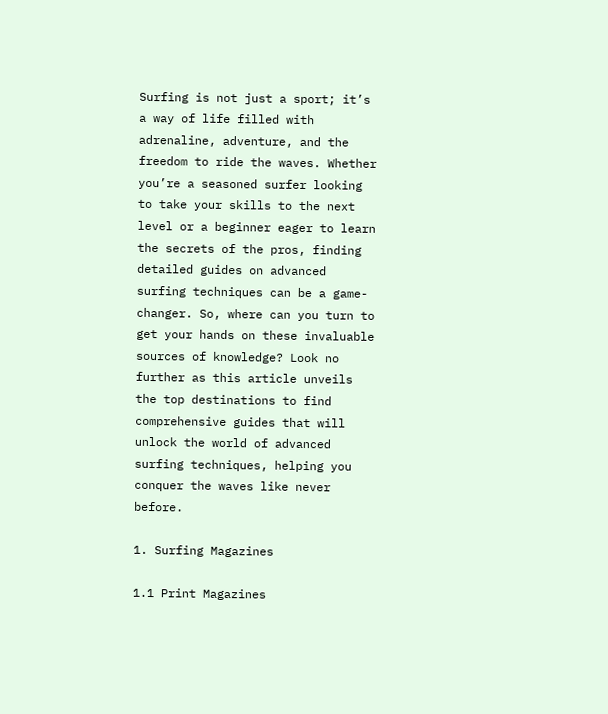Surfing is not just a sport; it’s a way of life filled with adrenaline, adventure, and the freedom to ride the waves. Whether you’re a seasoned surfer looking to take your skills to the next level or a beginner eager to learn the secrets of the pros, finding detailed guides on advanced surfing techniques can be a game-changer. So, where can you turn to get your hands on these invaluable sources of knowledge? Look no further as this article unveils the top destinations to find comprehensive guides that will unlock the world of advanced surfing techniques, helping you conquer the waves like never before.

1. Surfing Magazines

1.1 Print Magazines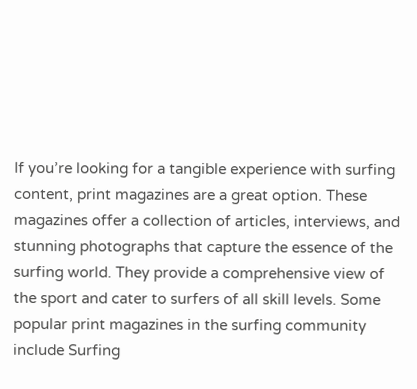If you’re looking for a tangible experience with surfing content, print magazines are a great option. These magazines offer a collection of articles, interviews, and stunning photographs that capture the essence of the surfing world. They provide a comprehensive view of the sport and cater to surfers of all skill levels. Some popular print magazines in the surfing community include Surfing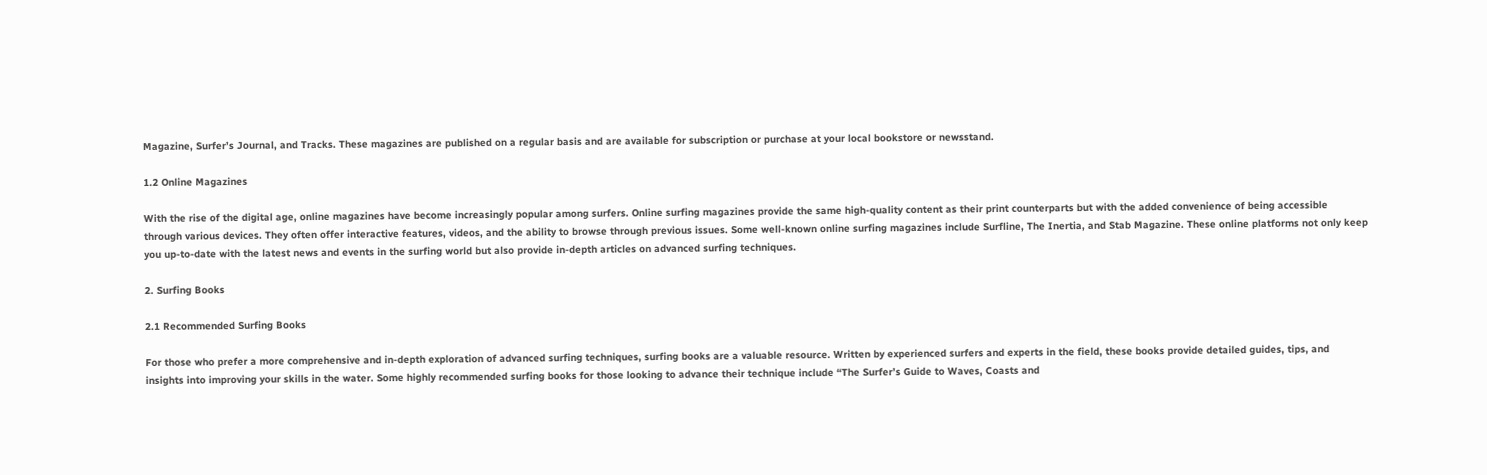Magazine, Surfer’s Journal, and Tracks. These magazines are published on a regular basis and are available for subscription or purchase at your local bookstore or newsstand.

1.2 Online Magazines

With the rise of the digital age, online magazines have become increasingly popular among surfers. Online surfing magazines provide the same high-quality content as their print counterparts but with the added convenience of being accessible through various devices. They often offer interactive features, videos, and the ability to browse through previous issues. Some well-known online surfing magazines include Surfline, The Inertia, and Stab Magazine. These online platforms not only keep you up-to-date with the latest news and events in the surfing world but also provide in-depth articles on advanced surfing techniques.

2. Surfing Books

2.1 Recommended Surfing Books

For those who prefer a more comprehensive and in-depth exploration of advanced surfing techniques, surfing books are a valuable resource. Written by experienced surfers and experts in the field, these books provide detailed guides, tips, and insights into improving your skills in the water. Some highly recommended surfing books for those looking to advance their technique include “The Surfer’s Guide to Waves, Coasts and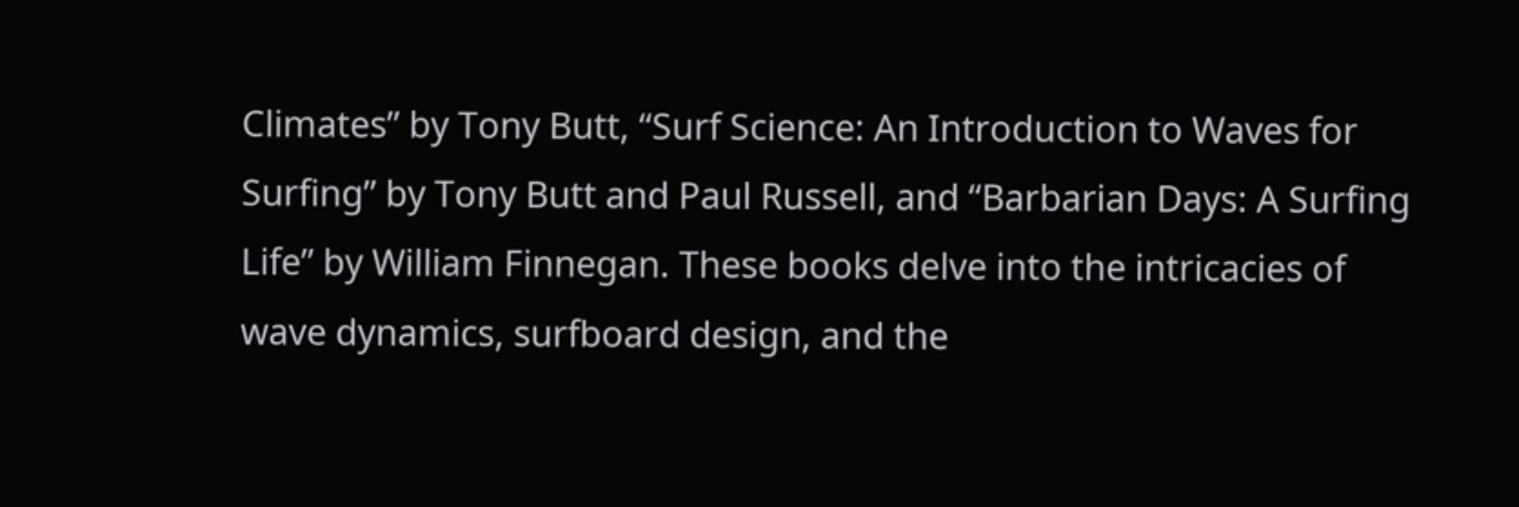Climates” by Tony Butt, “Surf Science: An Introduction to Waves for Surfing” by Tony Butt and Paul Russell, and “Barbarian Days: A Surfing Life” by William Finnegan. These books delve into the intricacies of wave dynamics, surfboard design, and the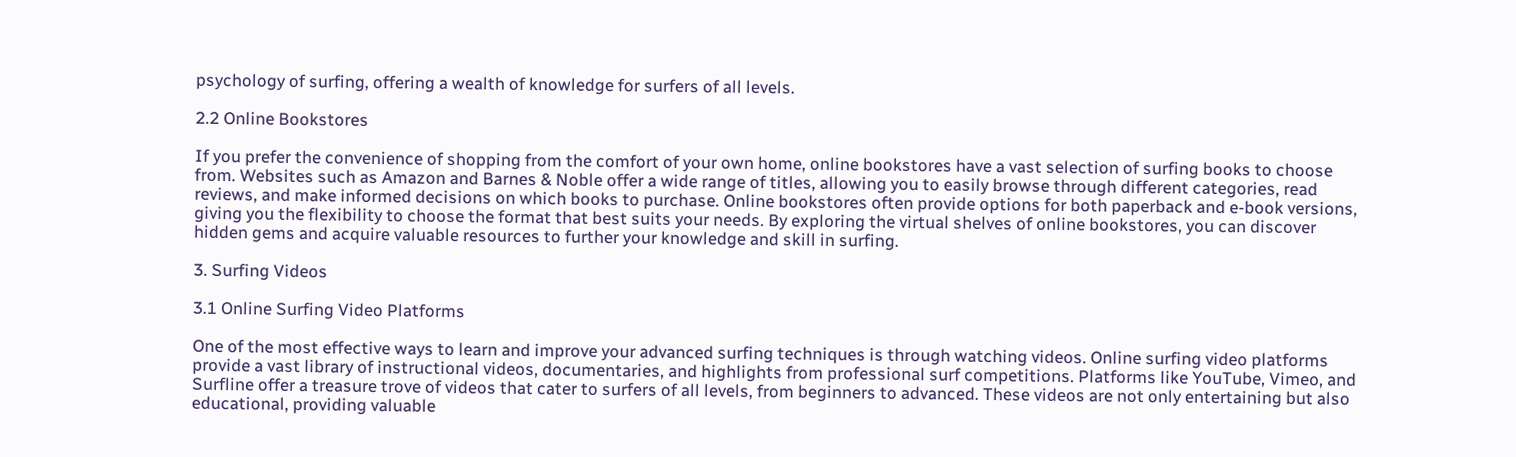psychology of surfing, offering a wealth of knowledge for surfers of all levels.

2.2 Online Bookstores

If you prefer the convenience of shopping from the comfort of your own home, online bookstores have a vast selection of surfing books to choose from. Websites such as Amazon and Barnes & Noble offer a wide range of titles, allowing you to easily browse through different categories, read reviews, and make informed decisions on which books to purchase. Online bookstores often provide options for both paperback and e-book versions, giving you the flexibility to choose the format that best suits your needs. By exploring the virtual shelves of online bookstores, you can discover hidden gems and acquire valuable resources to further your knowledge and skill in surfing.

3. Surfing Videos

3.1 Online Surfing Video Platforms

One of the most effective ways to learn and improve your advanced surfing techniques is through watching videos. Online surfing video platforms provide a vast library of instructional videos, documentaries, and highlights from professional surf competitions. Platforms like YouTube, Vimeo, and Surfline offer a treasure trove of videos that cater to surfers of all levels, from beginners to advanced. These videos are not only entertaining but also educational, providing valuable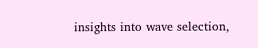insights into wave selection,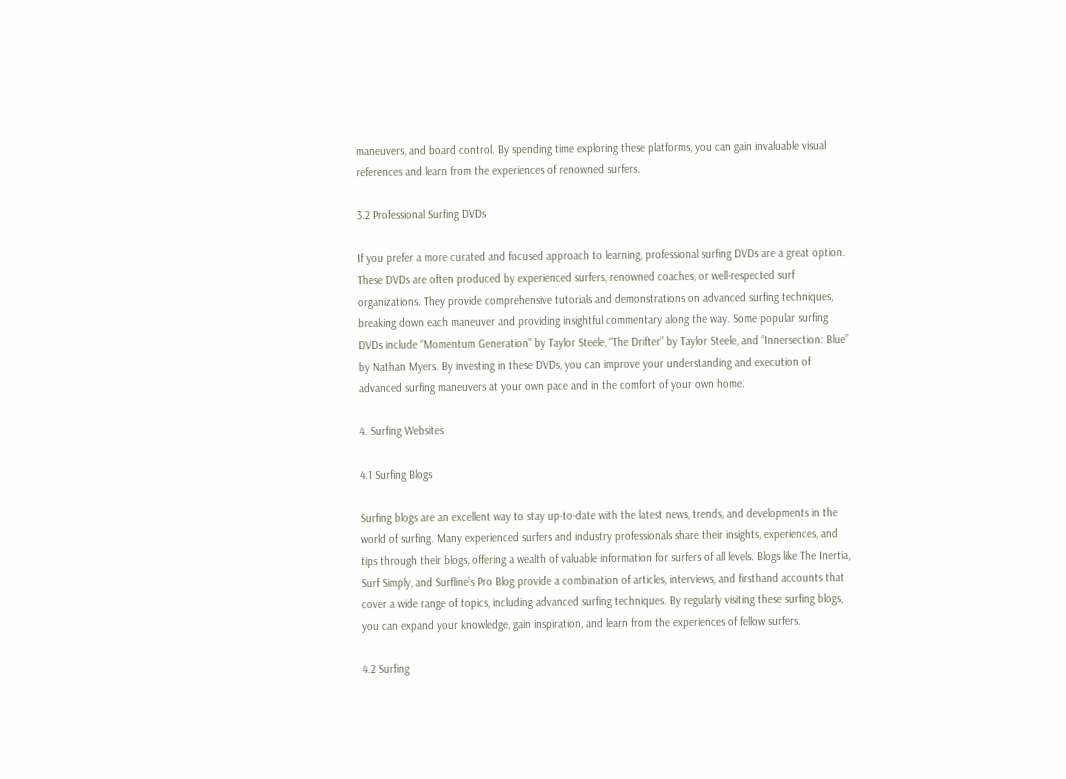maneuvers, and board control. By spending time exploring these platforms, you can gain invaluable visual references and learn from the experiences of renowned surfers.

3.2 Professional Surfing DVDs

If you prefer a more curated and focused approach to learning, professional surfing DVDs are a great option. These DVDs are often produced by experienced surfers, renowned coaches, or well-respected surf organizations. They provide comprehensive tutorials and demonstrations on advanced surfing techniques, breaking down each maneuver and providing insightful commentary along the way. Some popular surfing DVDs include “Momentum Generation” by Taylor Steele, “The Drifter” by Taylor Steele, and “Innersection: Blue” by Nathan Myers. By investing in these DVDs, you can improve your understanding and execution of advanced surfing maneuvers at your own pace and in the comfort of your own home.

4. Surfing Websites

4.1 Surfing Blogs

Surfing blogs are an excellent way to stay up-to-date with the latest news, trends, and developments in the world of surfing. Many experienced surfers and industry professionals share their insights, experiences, and tips through their blogs, offering a wealth of valuable information for surfers of all levels. Blogs like The Inertia, Surf Simply, and Surfline’s Pro Blog provide a combination of articles, interviews, and firsthand accounts that cover a wide range of topics, including advanced surfing techniques. By regularly visiting these surfing blogs, you can expand your knowledge, gain inspiration, and learn from the experiences of fellow surfers.

4.2 Surfing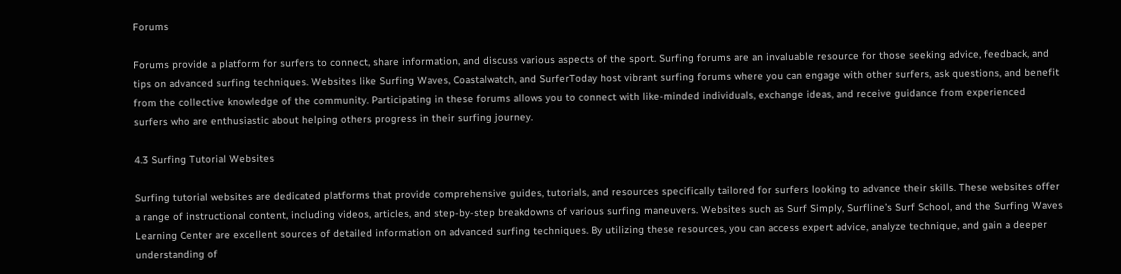Forums

Forums provide a platform for surfers to connect, share information, and discuss various aspects of the sport. Surfing forums are an invaluable resource for those seeking advice, feedback, and tips on advanced surfing techniques. Websites like Surfing Waves, Coastalwatch, and SurferToday host vibrant surfing forums where you can engage with other surfers, ask questions, and benefit from the collective knowledge of the community. Participating in these forums allows you to connect with like-minded individuals, exchange ideas, and receive guidance from experienced surfers who are enthusiastic about helping others progress in their surfing journey.

4.3 Surfing Tutorial Websites

Surfing tutorial websites are dedicated platforms that provide comprehensive guides, tutorials, and resources specifically tailored for surfers looking to advance their skills. These websites offer a range of instructional content, including videos, articles, and step-by-step breakdowns of various surfing maneuvers. Websites such as Surf Simply, Surfline’s Surf School, and the Surfing Waves Learning Center are excellent sources of detailed information on advanced surfing techniques. By utilizing these resources, you can access expert advice, analyze technique, and gain a deeper understanding of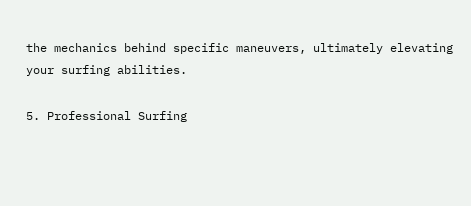the mechanics behind specific maneuvers, ultimately elevating your surfing abilities.

5. Professional Surfing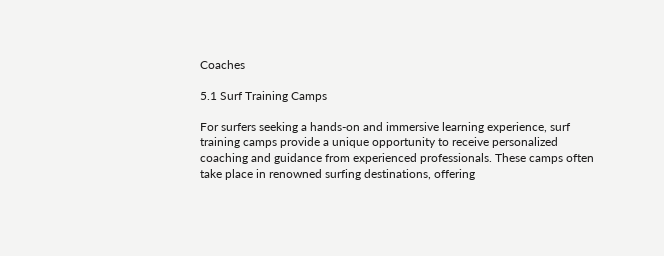Coaches

5.1 Surf Training Camps

For surfers seeking a hands-on and immersive learning experience, surf training camps provide a unique opportunity to receive personalized coaching and guidance from experienced professionals. These camps often take place in renowned surfing destinations, offering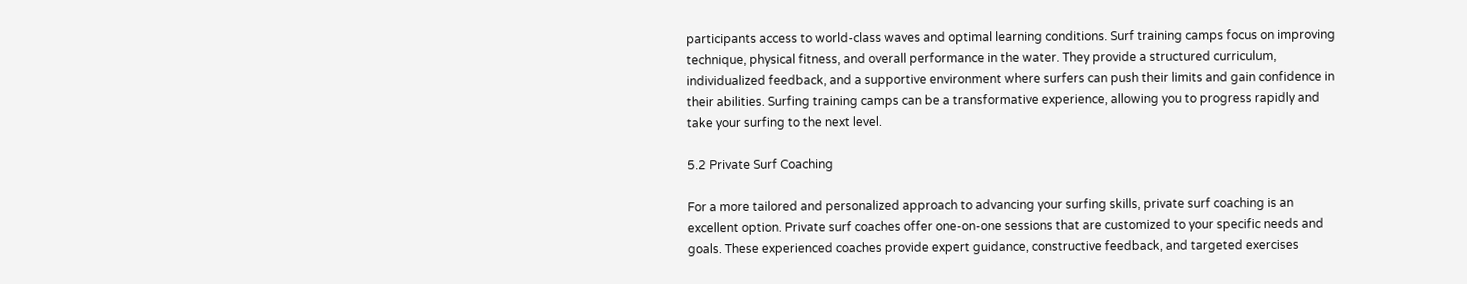participants access to world-class waves and optimal learning conditions. Surf training camps focus on improving technique, physical fitness, and overall performance in the water. They provide a structured curriculum, individualized feedback, and a supportive environment where surfers can push their limits and gain confidence in their abilities. Surfing training camps can be a transformative experience, allowing you to progress rapidly and take your surfing to the next level.

5.2 Private Surf Coaching

For a more tailored and personalized approach to advancing your surfing skills, private surf coaching is an excellent option. Private surf coaches offer one-on-one sessions that are customized to your specific needs and goals. These experienced coaches provide expert guidance, constructive feedback, and targeted exercises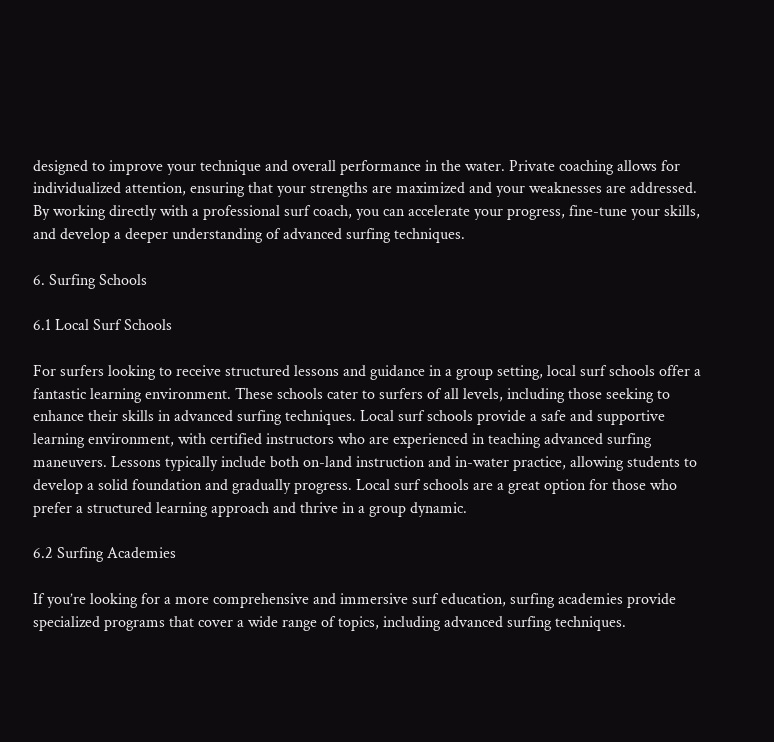designed to improve your technique and overall performance in the water. Private coaching allows for individualized attention, ensuring that your strengths are maximized and your weaknesses are addressed. By working directly with a professional surf coach, you can accelerate your progress, fine-tune your skills, and develop a deeper understanding of advanced surfing techniques.

6. Surfing Schools

6.1 Local Surf Schools

For surfers looking to receive structured lessons and guidance in a group setting, local surf schools offer a fantastic learning environment. These schools cater to surfers of all levels, including those seeking to enhance their skills in advanced surfing techniques. Local surf schools provide a safe and supportive learning environment, with certified instructors who are experienced in teaching advanced surfing maneuvers. Lessons typically include both on-land instruction and in-water practice, allowing students to develop a solid foundation and gradually progress. Local surf schools are a great option for those who prefer a structured learning approach and thrive in a group dynamic.

6.2 Surfing Academies

If you’re looking for a more comprehensive and immersive surf education, surfing academies provide specialized programs that cover a wide range of topics, including advanced surfing techniques.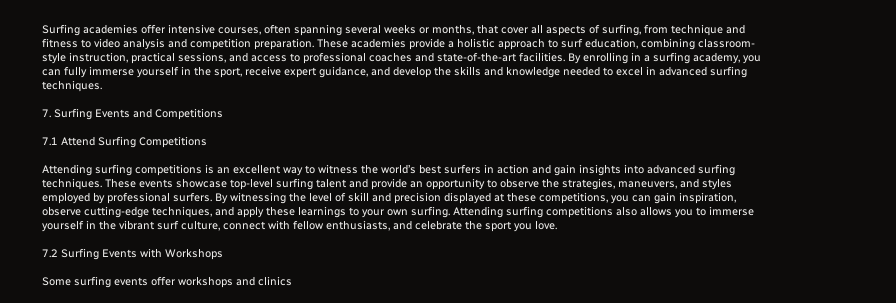Surfing academies offer intensive courses, often spanning several weeks or months, that cover all aspects of surfing, from technique and fitness to video analysis and competition preparation. These academies provide a holistic approach to surf education, combining classroom-style instruction, practical sessions, and access to professional coaches and state-of-the-art facilities. By enrolling in a surfing academy, you can fully immerse yourself in the sport, receive expert guidance, and develop the skills and knowledge needed to excel in advanced surfing techniques.

7. Surfing Events and Competitions

7.1 Attend Surfing Competitions

Attending surfing competitions is an excellent way to witness the world’s best surfers in action and gain insights into advanced surfing techniques. These events showcase top-level surfing talent and provide an opportunity to observe the strategies, maneuvers, and styles employed by professional surfers. By witnessing the level of skill and precision displayed at these competitions, you can gain inspiration, observe cutting-edge techniques, and apply these learnings to your own surfing. Attending surfing competitions also allows you to immerse yourself in the vibrant surf culture, connect with fellow enthusiasts, and celebrate the sport you love.

7.2 Surfing Events with Workshops

Some surfing events offer workshops and clinics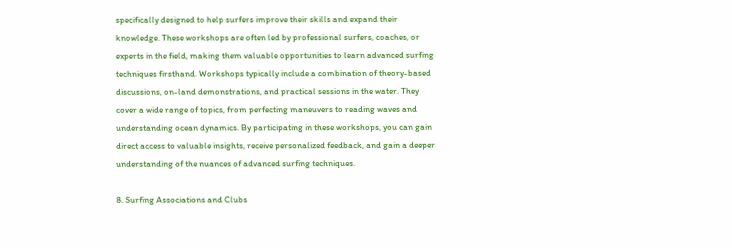specifically designed to help surfers improve their skills and expand their knowledge. These workshops are often led by professional surfers, coaches, or experts in the field, making them valuable opportunities to learn advanced surfing techniques firsthand. Workshops typically include a combination of theory-based discussions, on-land demonstrations, and practical sessions in the water. They cover a wide range of topics, from perfecting maneuvers to reading waves and understanding ocean dynamics. By participating in these workshops, you can gain direct access to valuable insights, receive personalized feedback, and gain a deeper understanding of the nuances of advanced surfing techniques.

8. Surfing Associations and Clubs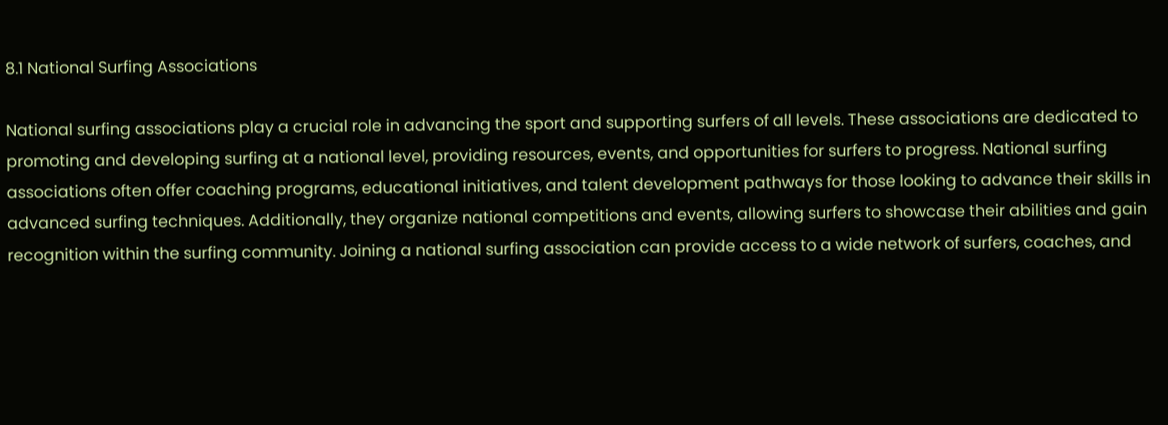8.1 National Surfing Associations

National surfing associations play a crucial role in advancing the sport and supporting surfers of all levels. These associations are dedicated to promoting and developing surfing at a national level, providing resources, events, and opportunities for surfers to progress. National surfing associations often offer coaching programs, educational initiatives, and talent development pathways for those looking to advance their skills in advanced surfing techniques. Additionally, they organize national competitions and events, allowing surfers to showcase their abilities and gain recognition within the surfing community. Joining a national surfing association can provide access to a wide network of surfers, coaches, and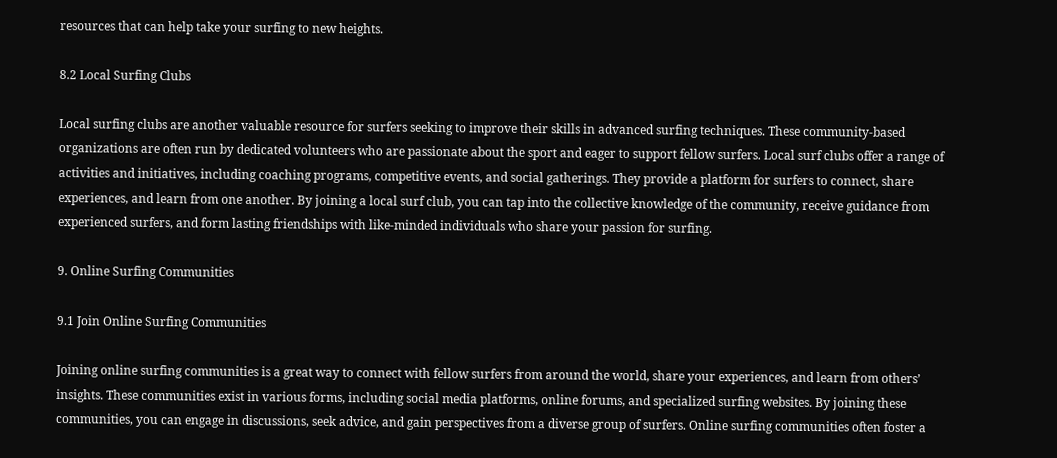resources that can help take your surfing to new heights.

8.2 Local Surfing Clubs

Local surfing clubs are another valuable resource for surfers seeking to improve their skills in advanced surfing techniques. These community-based organizations are often run by dedicated volunteers who are passionate about the sport and eager to support fellow surfers. Local surf clubs offer a range of activities and initiatives, including coaching programs, competitive events, and social gatherings. They provide a platform for surfers to connect, share experiences, and learn from one another. By joining a local surf club, you can tap into the collective knowledge of the community, receive guidance from experienced surfers, and form lasting friendships with like-minded individuals who share your passion for surfing.

9. Online Surfing Communities

9.1 Join Online Surfing Communities

Joining online surfing communities is a great way to connect with fellow surfers from around the world, share your experiences, and learn from others’ insights. These communities exist in various forms, including social media platforms, online forums, and specialized surfing websites. By joining these communities, you can engage in discussions, seek advice, and gain perspectives from a diverse group of surfers. Online surfing communities often foster a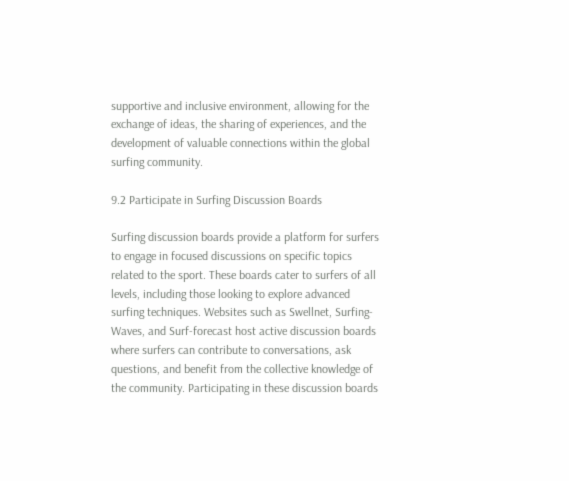supportive and inclusive environment, allowing for the exchange of ideas, the sharing of experiences, and the development of valuable connections within the global surfing community.

9.2 Participate in Surfing Discussion Boards

Surfing discussion boards provide a platform for surfers to engage in focused discussions on specific topics related to the sport. These boards cater to surfers of all levels, including those looking to explore advanced surfing techniques. Websites such as Swellnet, Surfing-Waves, and Surf-forecast host active discussion boards where surfers can contribute to conversations, ask questions, and benefit from the collective knowledge of the community. Participating in these discussion boards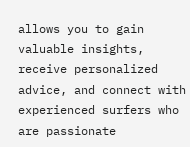allows you to gain valuable insights, receive personalized advice, and connect with experienced surfers who are passionate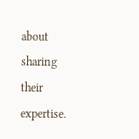about sharing their expertise.